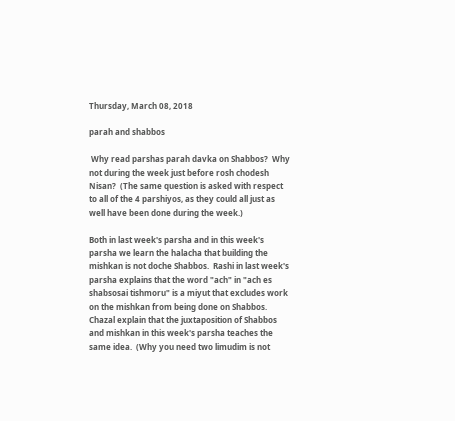Thursday, March 08, 2018

parah and shabbos

 Why read parshas parah davka on Shabbos?  Why not during the week just before rosh chodesh Nisan?  (The same question is asked with respect to all of the 4 parshiyos, as they could all just as well have been done during the week.)

Both in last week's parsha and in this week's parsha we learn the halacha that building the mishkan is not doche Shabbos.  Rashi in last week's parsha explains that the word "ach" in "ach es shabsosai tishmoru" is a miyut that excludes work on the mishkan from being done on Shabbos.  Chazal explain that the juxtaposition of Shabbos and mishkan in this week's parsha teaches the same idea.  (Why you need two limudim is not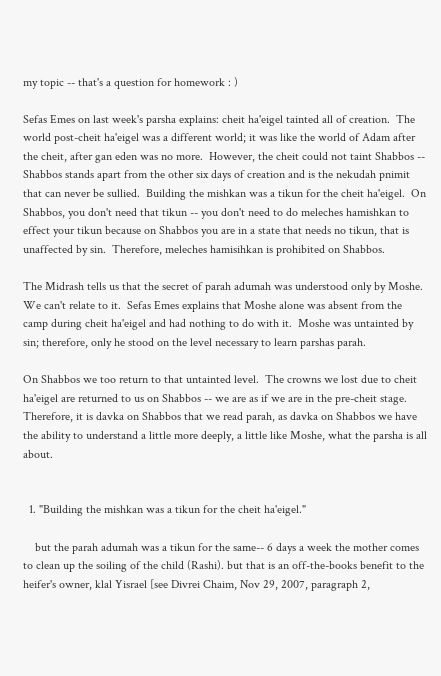my topic -- that's a question for homework : )

Sefas Emes on last week's parsha explains: cheit ha'eigel tainted all of creation.  The world post-cheit ha'eigel was a different world; it was like the world of Adam after the cheit, after gan eden was no more.  However, the cheit could not taint Shabbos -- Shabbos stands apart from the other six days of creation and is the nekudah pnimit that can never be sullied.  Building the mishkan was a tikun for the cheit ha'eigel.  On Shabbos, you don't need that tikun -- you don't need to do meleches hamishkan to effect your tikun because on Shabbos you are in a state that needs no tikun, that is unaffected by sin.  Therefore, meleches hamisihkan is prohibited on Shabbos.

The Midrash tells us that the secret of parah adumah was understood only by Moshe.  We can't relate to it.  Sefas Emes explains that Moshe alone was absent from the camp during cheit ha'eigel and had nothing to do with it.  Moshe was untainted by sin; therefore, only he stood on the level necessary to learn parshas parah.

On Shabbos we too return to that untainted level.  The crowns we lost due to cheit ha'eigel are returned to us on Shabbos -- we are as if we are in the pre-cheit stage.  Therefore, it is davka on Shabbos that we read parah, as davka on Shabbos we have the ability to understand a little more deeply, a little like Moshe, what the parsha is all about.


  1. "Building the mishkan was a tikun for the cheit ha'eigel."

    but the parah adumah was a tikun for the same-- 6 days a week the mother comes to clean up the soiling of the child (Rashi). but that is an off-the-books benefit to the heifer's owner, klal Yisrael [see Divrei Chaim, Nov 29, 2007, paragraph 2,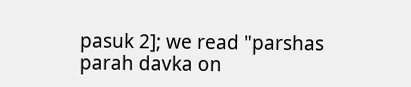pasuk 2]; we read "parshas parah davka on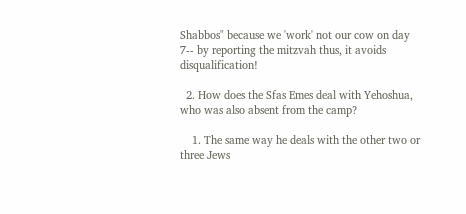Shabbos" because we 'work' not our cow on day 7-- by reporting the mitzvah thus, it avoids disqualification!

  2. How does the Sfas Emes deal with Yehoshua, who was also absent from the camp?

    1. The same way he deals with the other two or three Jews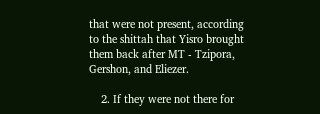that were not present, according to the shittah that Yisro brought them back after MT - Tzipora, Gershon, and Eliezer.

    2. If they were not there for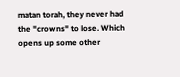matan torah, they never had the "crowns" to lose. Which opens up some other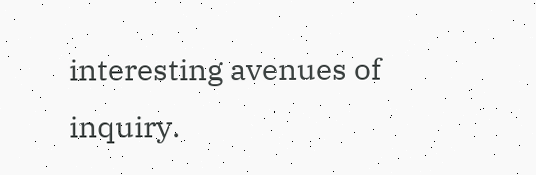interesting avenues of inquiry.